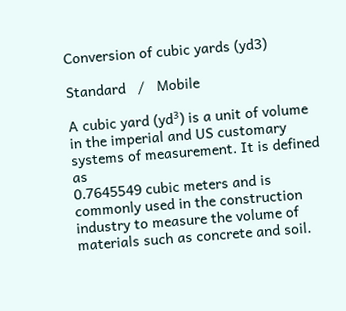Conversion of cubic yards (yd3)

Standard   /   Mobile

A cubic yard (yd³) is a unit of volume in the imperial and US customary systems of measurement. It is defined as
0.7645549 cubic meters and is commonly used in the construction industry to measure the volume of materials such as concrete and soil.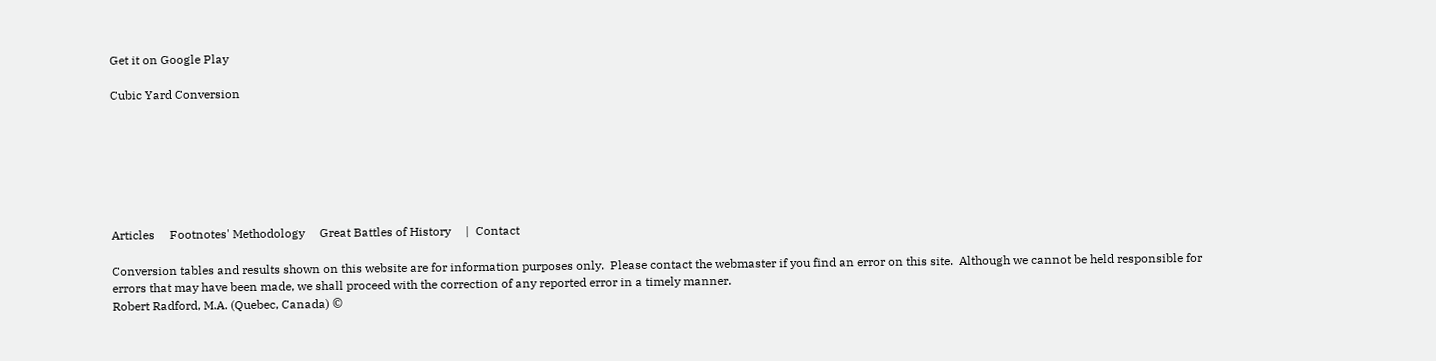Get it on Google Play

Cubic Yard Conversion







Articles     Footnotes' Methodology     Great Battles of History     |  Contact

Conversion tables and results shown on this website are for information purposes only.  Please contact the webmaster if you find an error on this site.  Although we cannot be held responsible for errors that may have been made, we shall proceed with the correction of any reported error in a timely manner.
Robert Radford, M.A. (Quebec, Canada) ©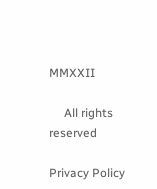MMXXII

     All rights reserved

Privacy Policy